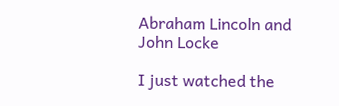Abraham Lincoln and John Locke

I just watched the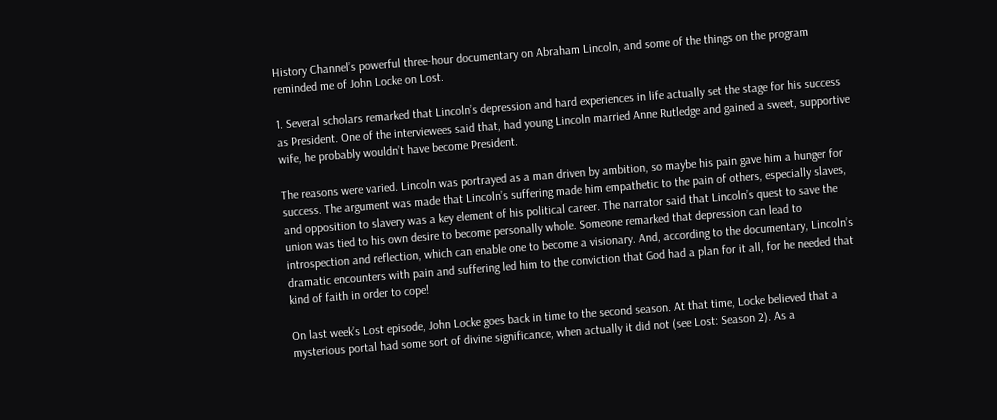History Channel’s powerful three-hour documentary on Abraham Lincoln, and some of the things on the program reminded me of John Locke on Lost.

1. Several scholars remarked that Lincoln’s depression and hard experiences in life actually set the stage for his success as President. One of the interviewees said that, had young Lincoln married Anne Rutledge and gained a sweet, supportive wife, he probably wouldn’t have become President.

The reasons were varied. Lincoln was portrayed as a man driven by ambition, so maybe his pain gave him a hunger for success. The argument was made that Lincoln’s suffering made him empathetic to the pain of others, especially slaves, and opposition to slavery was a key element of his political career. The narrator said that Lincoln’s quest to save the union was tied to his own desire to become personally whole. Someone remarked that depression can lead to introspection and reflection, which can enable one to become a visionary. And, according to the documentary, Lincoln’s dramatic encounters with pain and suffering led him to the conviction that God had a plan for it all, for he needed that kind of faith in order to cope!

On last week’s Lost episode, John Locke goes back in time to the second season. At that time, Locke believed that a mysterious portal had some sort of divine significance, when actually it did not (see Lost: Season 2). As a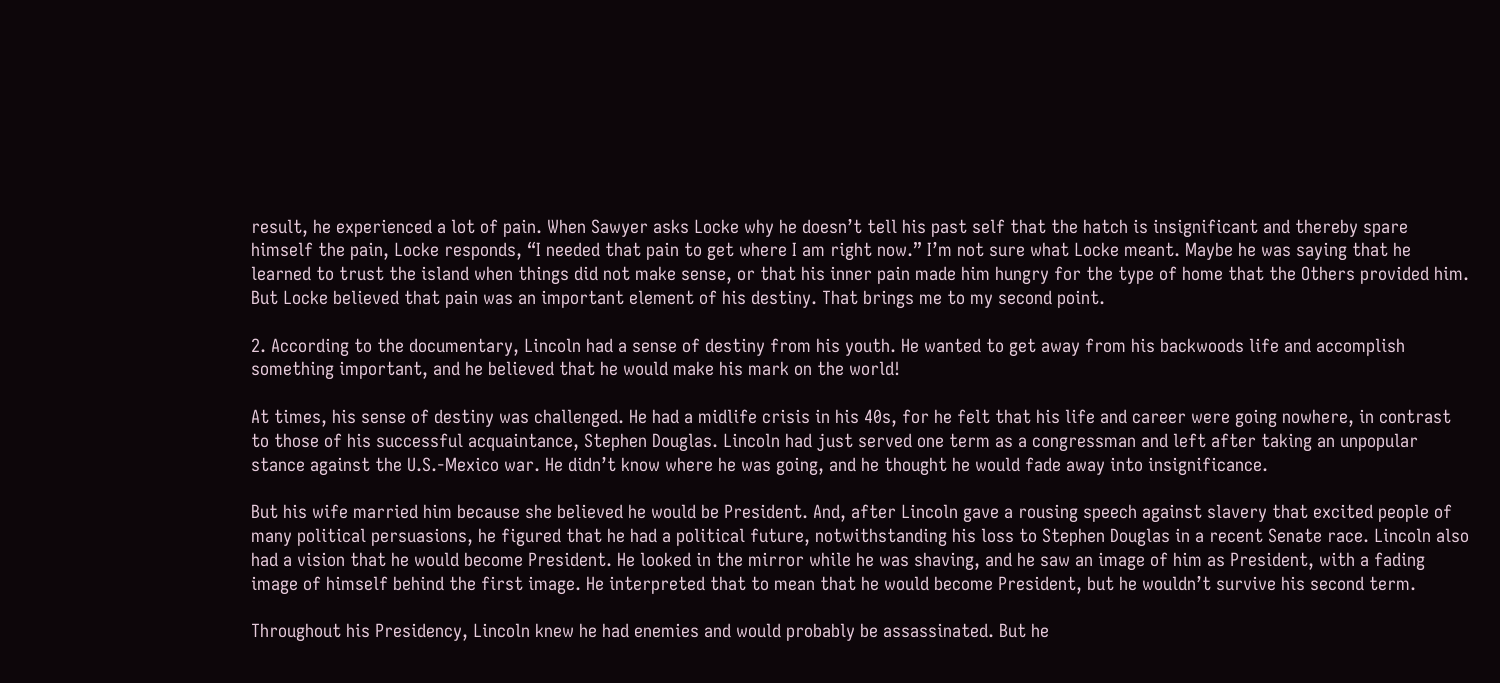result, he experienced a lot of pain. When Sawyer asks Locke why he doesn’t tell his past self that the hatch is insignificant and thereby spare himself the pain, Locke responds, “I needed that pain to get where I am right now.” I’m not sure what Locke meant. Maybe he was saying that he learned to trust the island when things did not make sense, or that his inner pain made him hungry for the type of home that the Others provided him. But Locke believed that pain was an important element of his destiny. That brings me to my second point.

2. According to the documentary, Lincoln had a sense of destiny from his youth. He wanted to get away from his backwoods life and accomplish something important, and he believed that he would make his mark on the world!

At times, his sense of destiny was challenged. He had a midlife crisis in his 40s, for he felt that his life and career were going nowhere, in contrast to those of his successful acquaintance, Stephen Douglas. Lincoln had just served one term as a congressman and left after taking an unpopular stance against the U.S.-Mexico war. He didn’t know where he was going, and he thought he would fade away into insignificance.

But his wife married him because she believed he would be President. And, after Lincoln gave a rousing speech against slavery that excited people of many political persuasions, he figured that he had a political future, notwithstanding his loss to Stephen Douglas in a recent Senate race. Lincoln also had a vision that he would become President. He looked in the mirror while he was shaving, and he saw an image of him as President, with a fading image of himself behind the first image. He interpreted that to mean that he would become President, but he wouldn’t survive his second term.

Throughout his Presidency, Lincoln knew he had enemies and would probably be assassinated. But he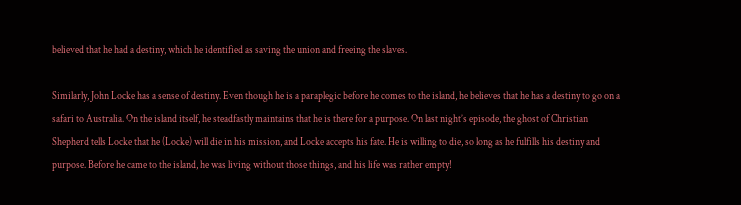believed that he had a destiny, which he identified as saving the union and freeing the slaves.

Similarly, John Locke has a sense of destiny. Even though he is a paraplegic before he comes to the island, he believes that he has a destiny to go on a safari to Australia. On the island itself, he steadfastly maintains that he is there for a purpose. On last night’s episode, the ghost of Christian Shepherd tells Locke that he (Locke) will die in his mission, and Locke accepts his fate. He is willing to die, so long as he fulfills his destiny and purpose. Before he came to the island, he was living without those things, and his life was rather empty!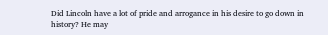Did Lincoln have a lot of pride and arrogance in his desire to go down in history? He may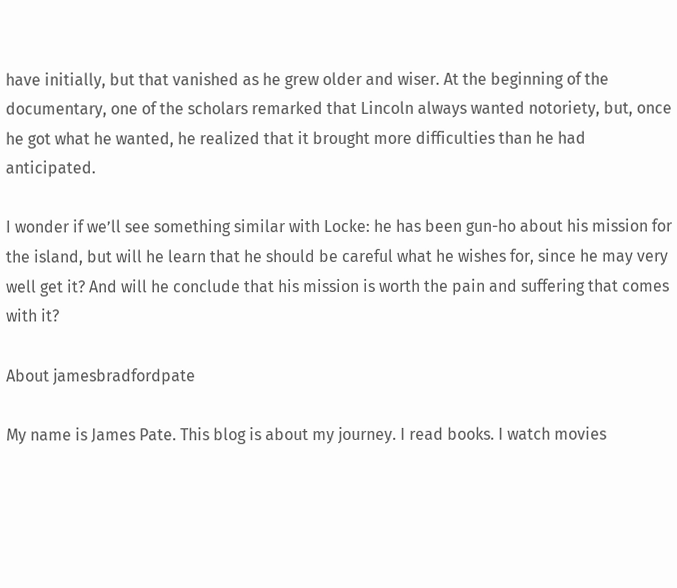have initially, but that vanished as he grew older and wiser. At the beginning of the documentary, one of the scholars remarked that Lincoln always wanted notoriety, but, once he got what he wanted, he realized that it brought more difficulties than he had anticipated.

I wonder if we’ll see something similar with Locke: he has been gun-ho about his mission for the island, but will he learn that he should be careful what he wishes for, since he may very well get it? And will he conclude that his mission is worth the pain and suffering that comes with it?

About jamesbradfordpate

My name is James Pate. This blog is about my journey. I read books. I watch movies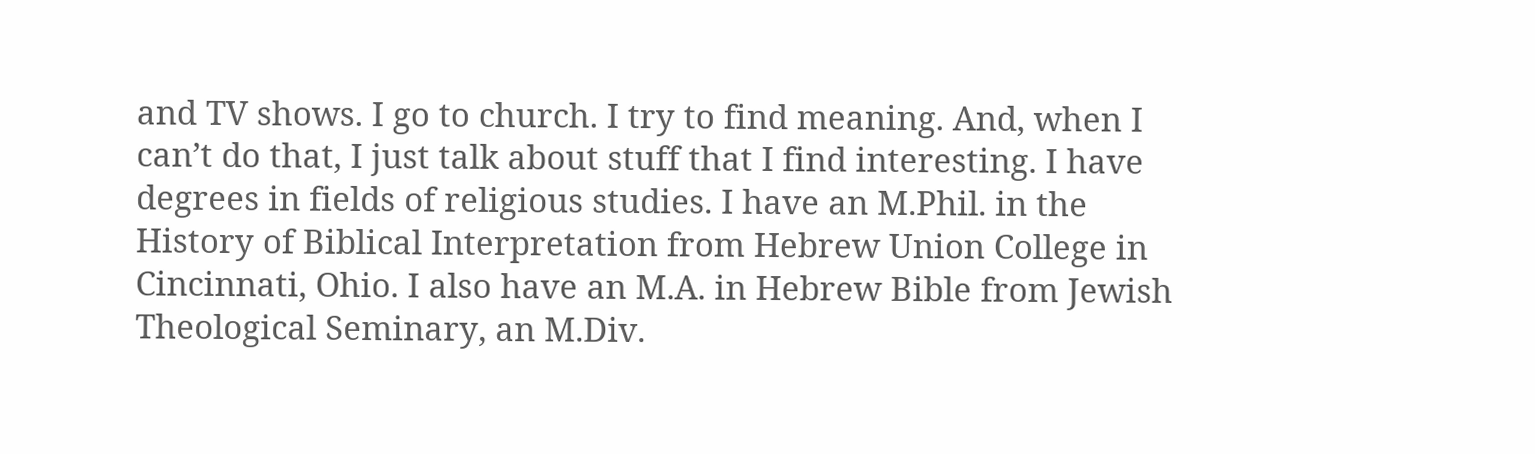and TV shows. I go to church. I try to find meaning. And, when I can’t do that, I just talk about stuff that I find interesting. I have degrees in fields of religious studies. I have an M.Phil. in the History of Biblical Interpretation from Hebrew Union College in Cincinnati, Ohio. I also have an M.A. in Hebrew Bible from Jewish Theological Seminary, an M.Div.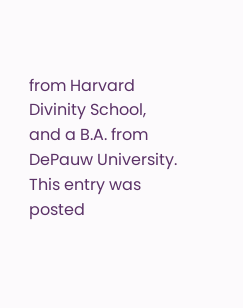from Harvard Divinity School, and a B.A. from DePauw University.
This entry was posted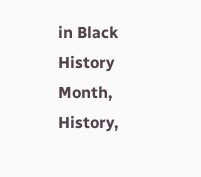in Black History Month, History,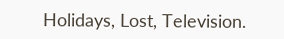Holidays, Lost, Television.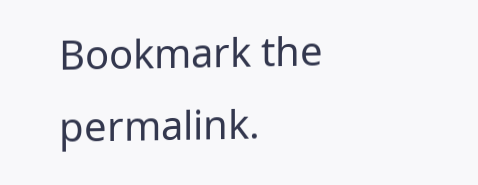Bookmark the permalink.